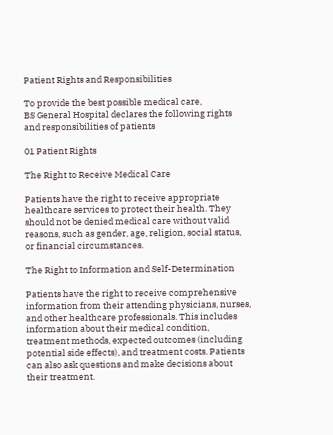Patient Rights and Responsibilities

To provide the best possible medical care,
BS General Hospital declares the following rights and responsibilities of patients

01 Patient Rights

The Right to Receive Medical Care

Patients have the right to receive appropriate healthcare services to protect their health. They should not be denied medical care without valid reasons, such as gender, age, religion, social status, or financial circumstances.

The Right to Information and Self-Determination

Patients have the right to receive comprehensive information from their attending physicians, nurses, and other healthcare professionals. This includes information about their medical condition, treatment methods, expected outcomes (including potential side effects), and treatment costs. Patients can also ask questions and make decisions about their treatment.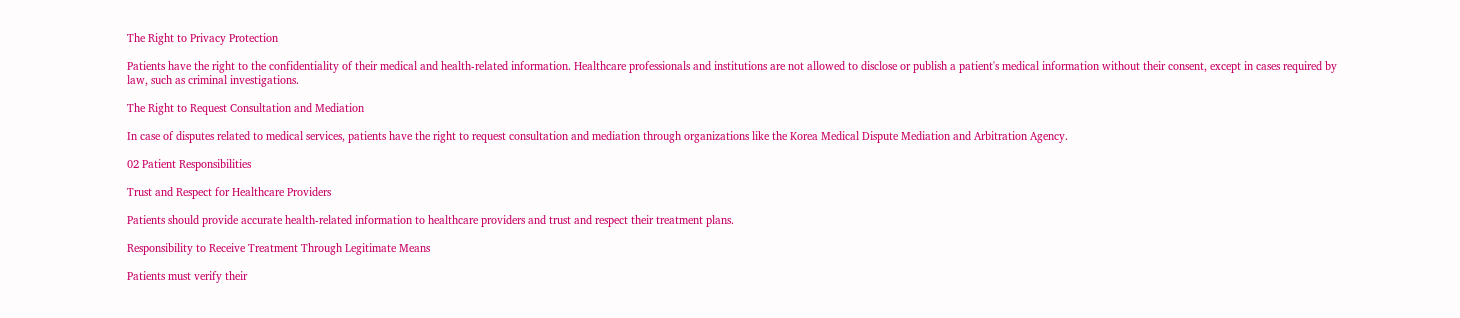The Right to Privacy Protection

Patients have the right to the confidentiality of their medical and health-related information. Healthcare professionals and institutions are not allowed to disclose or publish a patient's medical information without their consent, except in cases required by law, such as criminal investigations.

The Right to Request Consultation and Mediation

In case of disputes related to medical services, patients have the right to request consultation and mediation through organizations like the Korea Medical Dispute Mediation and Arbitration Agency.

02 Patient Responsibilities

Trust and Respect for Healthcare Providers

Patients should provide accurate health-related information to healthcare providers and trust and respect their treatment plans.

Responsibility to Receive Treatment Through Legitimate Means

Patients must verify their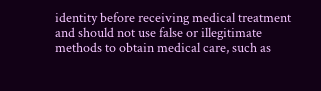identity before receiving medical treatment and should not use false or illegitimate methods to obtain medical care, such as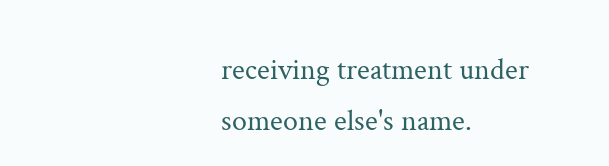receiving treatment under someone else's name.